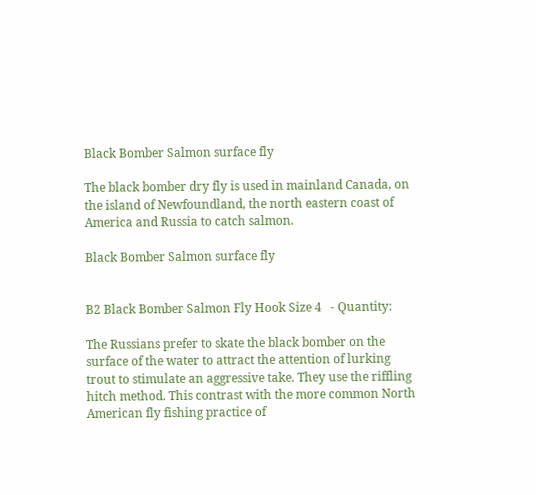Black Bomber Salmon surface fly

The black bomber dry fly is used in mainland Canada, on the island of Newfoundland, the north eastern coast of America and Russia to catch salmon.

Black Bomber Salmon surface fly


B2 Black Bomber Salmon Fly Hook Size 4   - Quantity:

The Russians prefer to skate the black bomber on the surface of the water to attract the attention of lurking trout to stimulate an aggressive take. They use the riffling hitch method. This contrast with the more common North American fly fishing practice of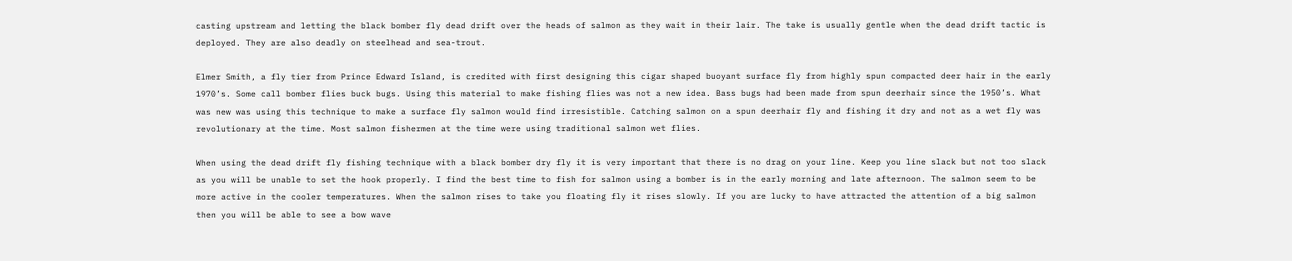casting upstream and letting the black bomber fly dead drift over the heads of salmon as they wait in their lair. The take is usually gentle when the dead drift tactic is deployed. They are also deadly on steelhead and sea-trout.

Elmer Smith, a fly tier from Prince Edward Island, is credited with first designing this cigar shaped buoyant surface fly from highly spun compacted deer hair in the early 1970’s. Some call bomber flies buck bugs. Using this material to make fishing flies was not a new idea. Bass bugs had been made from spun deerhair since the 1950’s. What was new was using this technique to make a surface fly salmon would find irresistible. Catching salmon on a spun deerhair fly and fishing it dry and not as a wet fly was revolutionary at the time. Most salmon fishermen at the time were using traditional salmon wet flies.

When using the dead drift fly fishing technique with a black bomber dry fly it is very important that there is no drag on your line. Keep you line slack but not too slack as you will be unable to set the hook properly. I find the best time to fish for salmon using a bomber is in the early morning and late afternoon. The salmon seem to be more active in the cooler temperatures. When the salmon rises to take you floating fly it rises slowly. If you are lucky to have attracted the attention of a big salmon then you will be able to see a bow wave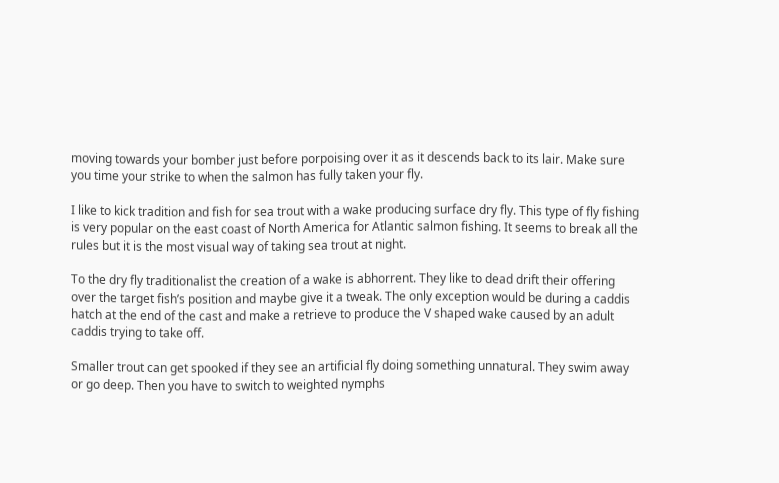moving towards your bomber just before porpoising over it as it descends back to its lair. Make sure you time your strike to when the salmon has fully taken your fly.

I like to kick tradition and fish for sea trout with a wake producing surface dry fly. This type of fly fishing is very popular on the east coast of North America for Atlantic salmon fishing. It seems to break all the rules but it is the most visual way of taking sea trout at night.

To the dry fly traditionalist the creation of a wake is abhorrent. They like to dead drift their offering over the target fish’s position and maybe give it a tweak. The only exception would be during a caddis hatch at the end of the cast and make a retrieve to produce the V shaped wake caused by an adult caddis trying to take off.

Smaller trout can get spooked if they see an artificial fly doing something unnatural. They swim away or go deep. Then you have to switch to weighted nymphs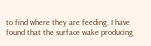to find where they are feeding. I have found that the surface wake producing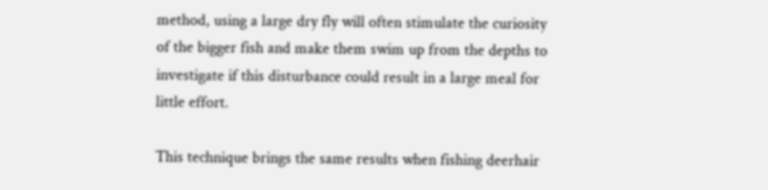method, using a large dry fly will often stimulate the curiosity of the bigger fish and make them swim up from the depths to investigate if this disturbance could result in a large meal for little effort.

This technique brings the same results when fishing deerhair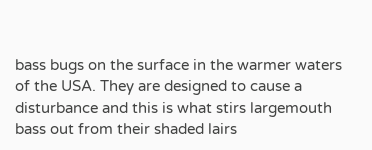bass bugs on the surface in the warmer waters of the USA. They are designed to cause a disturbance and this is what stirs largemouth bass out from their shaded lairs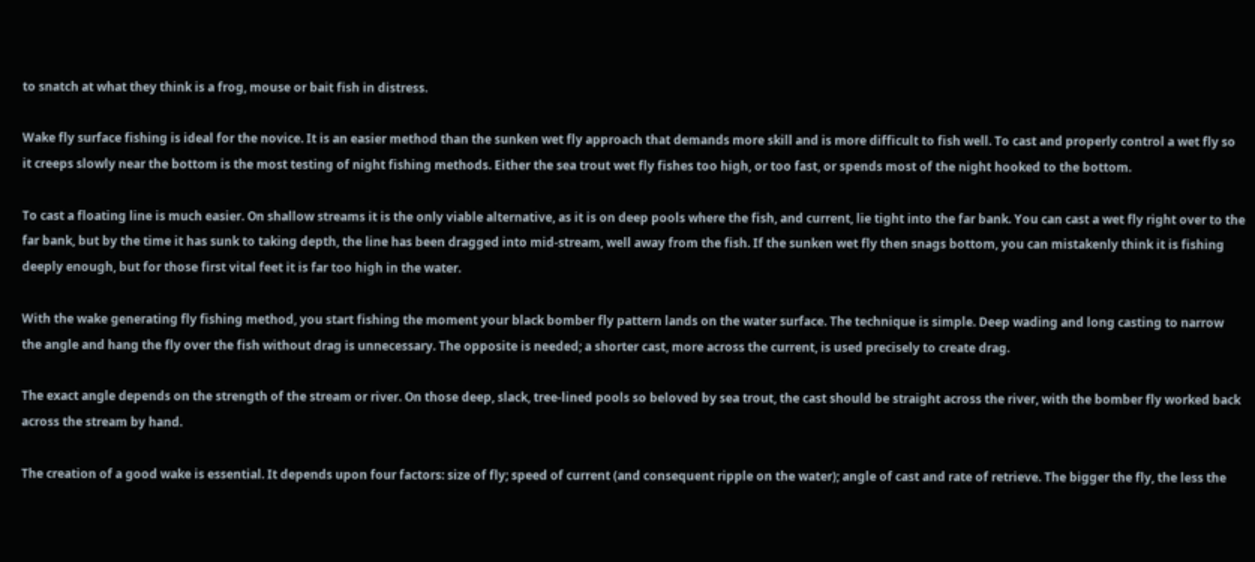to snatch at what they think is a frog, mouse or bait fish in distress.

Wake fly surface fishing is ideal for the novice. It is an easier method than the sunken wet fly approach that demands more skill and is more difficult to fish well. To cast and properly control a wet fly so it creeps slowly near the bottom is the most testing of night fishing methods. Either the sea trout wet fly fishes too high, or too fast, or spends most of the night hooked to the bottom.

To cast a floating line is much easier. On shallow streams it is the only viable alternative, as it is on deep pools where the fish, and current, lie tight into the far bank. You can cast a wet fly right over to the far bank, but by the time it has sunk to taking depth, the line has been dragged into mid-stream, well away from the fish. If the sunken wet fly then snags bottom, you can mistakenly think it is fishing deeply enough, but for those first vital feet it is far too high in the water.

With the wake generating fly fishing method, you start fishing the moment your black bomber fly pattern lands on the water surface. The technique is simple. Deep wading and long casting to narrow the angle and hang the fly over the fish without drag is unnecessary. The opposite is needed; a shorter cast, more across the current, is used precisely to create drag.

The exact angle depends on the strength of the stream or river. On those deep, slack, tree-lined pools so beloved by sea trout, the cast should be straight across the river, with the bomber fly worked back across the stream by hand.

The creation of a good wake is essential. It depends upon four factors: size of fly; speed of current (and consequent ripple on the water); angle of cast and rate of retrieve. The bigger the fly, the less the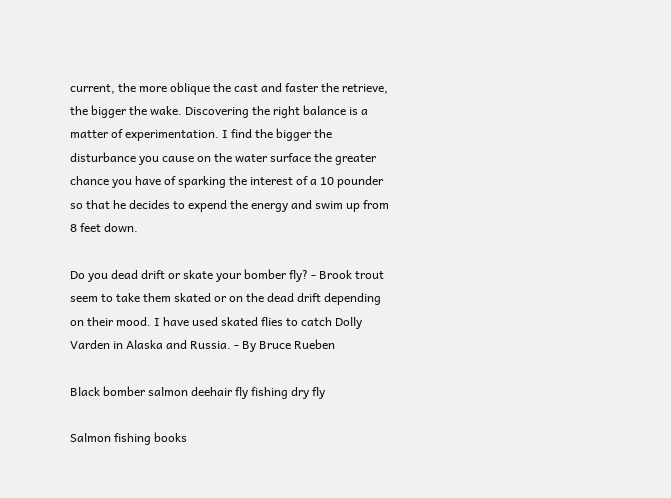current, the more oblique the cast and faster the retrieve, the bigger the wake. Discovering the right balance is a matter of experimentation. I find the bigger the disturbance you cause on the water surface the greater chance you have of sparking the interest of a 10 pounder so that he decides to expend the energy and swim up from 8 feet down.

Do you dead drift or skate your bomber fly? - Brook trout seem to take them skated or on the dead drift depending on their mood. I have used skated flies to catch Dolly Varden in Alaska and Russia. - By Bruce Rueben

Black bomber salmon deehair fly fishing dry fly

Salmon fishing books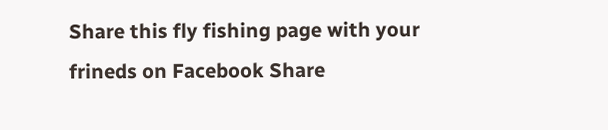Share this fly fishing page with your frineds on Facebook Share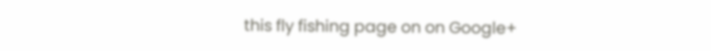this fly fishing page on on Google+